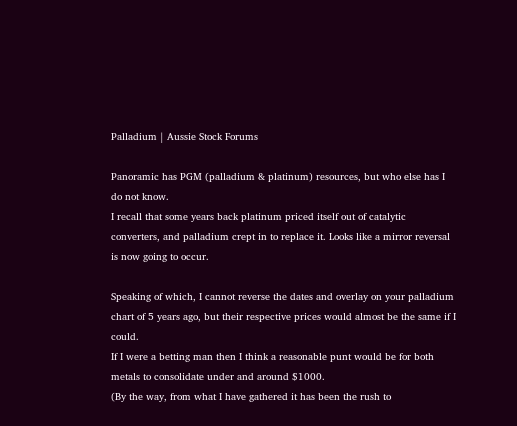Palladium | Aussie Stock Forums

Panoramic has PGM (palladium & platinum) resources, but who else has I do not know.
I recall that some years back platinum priced itself out of catalytic converters, and palladium crept in to replace it. Looks like a mirror reversal is now going to occur.

Speaking of which, I cannot reverse the dates and overlay on your palladium chart of 5 years ago, but their respective prices would almost be the same if I could.
If I were a betting man then I think a reasonable punt would be for both metals to consolidate under and around $1000.
(By the way, from what I have gathered it has been the rush to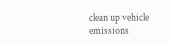clean up vehicle emissions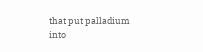that put palladium into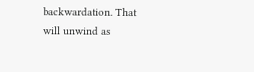backwardation. That will unwind as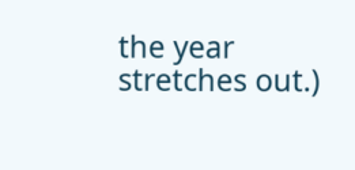the year stretches out.)